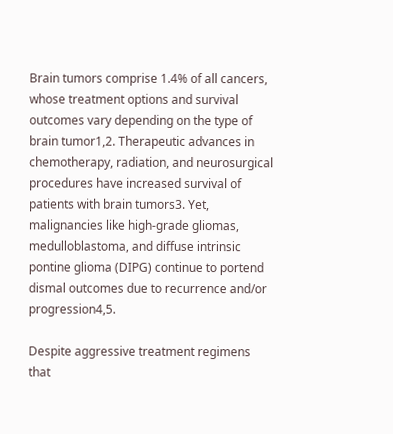Brain tumors comprise 1.4% of all cancers, whose treatment options and survival outcomes vary depending on the type of brain tumor1,2. Therapeutic advances in chemotherapy, radiation, and neurosurgical procedures have increased survival of patients with brain tumors3. Yet, malignancies like high-grade gliomas, medulloblastoma, and diffuse intrinsic pontine glioma (DIPG) continue to portend dismal outcomes due to recurrence and/or progression4,5.

Despite aggressive treatment regimens that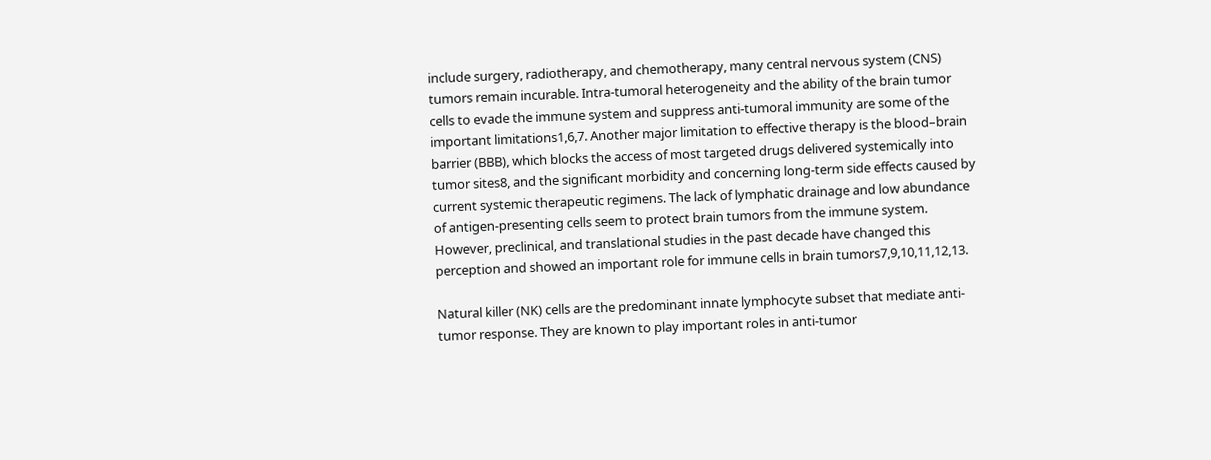include surgery, radiotherapy, and chemotherapy, many central nervous system (CNS) tumors remain incurable. Intra-tumoral heterogeneity and the ability of the brain tumor cells to evade the immune system and suppress anti-tumoral immunity are some of the important limitations1,6,7. Another major limitation to effective therapy is the blood–brain barrier (BBB), which blocks the access of most targeted drugs delivered systemically into tumor sites8, and the significant morbidity and concerning long-term side effects caused by current systemic therapeutic regimens. The lack of lymphatic drainage and low abundance of antigen-presenting cells seem to protect brain tumors from the immune system. However, preclinical, and translational studies in the past decade have changed this perception and showed an important role for immune cells in brain tumors7,9,10,11,12,13.

Natural killer (NK) cells are the predominant innate lymphocyte subset that mediate anti-tumor response. They are known to play important roles in anti-tumor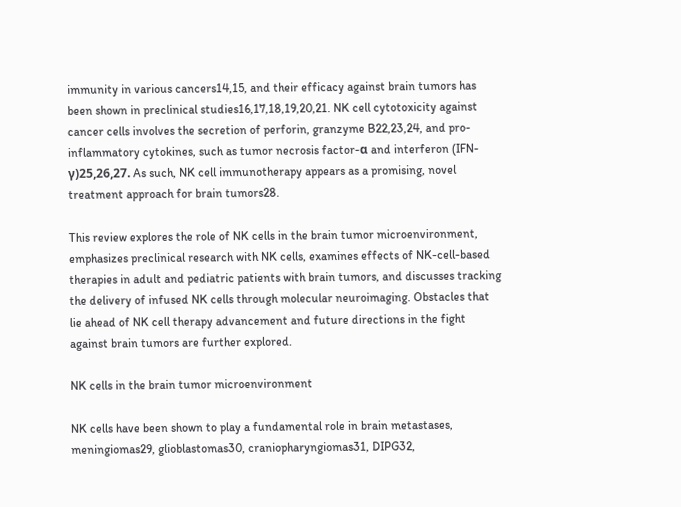immunity in various cancers14,15, and their efficacy against brain tumors has been shown in preclinical studies16,17,18,19,20,21. NK cell cytotoxicity against cancer cells involves the secretion of perforin, granzyme B22,23,24, and pro-inflammatory cytokines, such as tumor necrosis factor-α and interferon (IFN-γ)25,26,27. As such, NK cell immunotherapy appears as a promising, novel treatment approach for brain tumors28.

This review explores the role of NK cells in the brain tumor microenvironment, emphasizes preclinical research with NK cells, examines effects of NK-cell-based therapies in adult and pediatric patients with brain tumors, and discusses tracking the delivery of infused NK cells through molecular neuroimaging. Obstacles that lie ahead of NK cell therapy advancement and future directions in the fight against brain tumors are further explored.

NK cells in the brain tumor microenvironment

NK cells have been shown to play a fundamental role in brain metastases, meningiomas29, glioblastomas30, craniopharyngiomas31, DIPG32,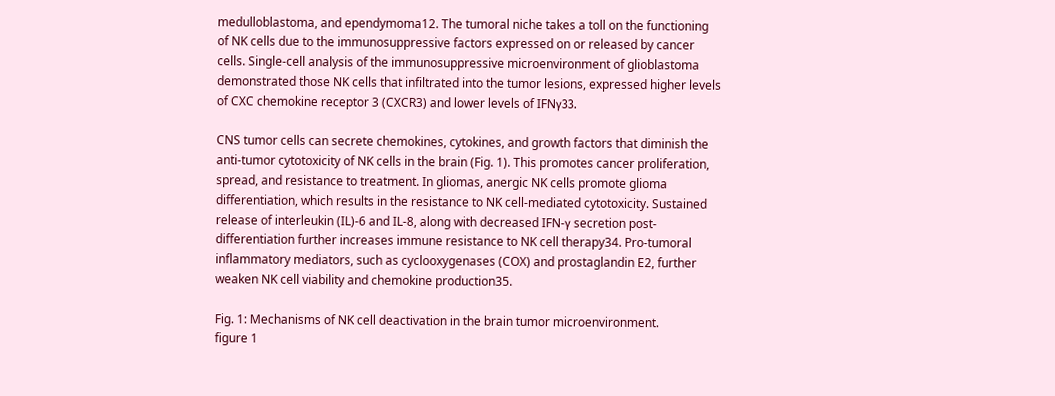medulloblastoma, and ependymoma12. The tumoral niche takes a toll on the functioning of NK cells due to the immunosuppressive factors expressed on or released by cancer cells. Single-cell analysis of the immunosuppressive microenvironment of glioblastoma demonstrated those NK cells that infiltrated into the tumor lesions, expressed higher levels of CXC chemokine receptor 3 (CXCR3) and lower levels of IFNγ33.

CNS tumor cells can secrete chemokines, cytokines, and growth factors that diminish the anti-tumor cytotoxicity of NK cells in the brain (Fig. 1). This promotes cancer proliferation, spread, and resistance to treatment. In gliomas, anergic NK cells promote glioma differentiation, which results in the resistance to NK cell-mediated cytotoxicity. Sustained release of interleukin (IL)-6 and IL-8, along with decreased IFN-γ secretion post-differentiation further increases immune resistance to NK cell therapy34. Pro-tumoral inflammatory mediators, such as cyclooxygenases (COX) and prostaglandin E2, further weaken NK cell viability and chemokine production35.

Fig. 1: Mechanisms of NK cell deactivation in the brain tumor microenvironment.
figure 1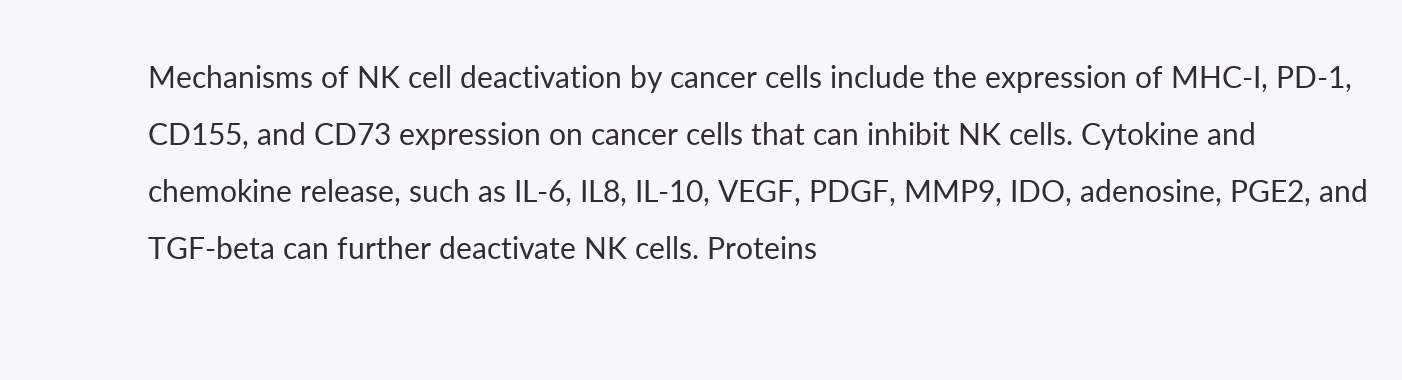Mechanisms of NK cell deactivation by cancer cells include the expression of MHC-I, PD-1, CD155, and CD73 expression on cancer cells that can inhibit NK cells. Cytokine and chemokine release, such as IL-6, IL8, IL-10, VEGF, PDGF, MMP9, IDO, adenosine, PGE2, and TGF-beta can further deactivate NK cells. Proteins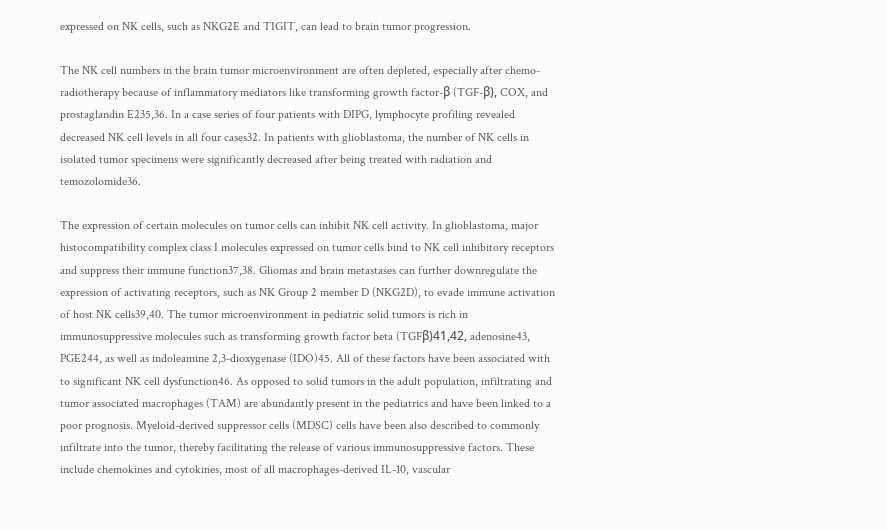expressed on NK cells, such as NKG2E and TIGIT, can lead to brain tumor progression.

The NK cell numbers in the brain tumor microenvironment are often depleted, especially after chemo-radiotherapy because of inflammatory mediators like transforming growth factor-β (TGF-β), COX, and prostaglandin E235,36. In a case series of four patients with DIPG, lymphocyte profiling revealed decreased NK cell levels in all four cases32. In patients with glioblastoma, the number of NK cells in isolated tumor specimens were significantly decreased after being treated with radiation and temozolomide36.

The expression of certain molecules on tumor cells can inhibit NK cell activity. In glioblastoma, major histocompatibility complex class I molecules expressed on tumor cells bind to NK cell inhibitory receptors and suppress their immune function37,38. Gliomas and brain metastases can further downregulate the expression of activating receptors, such as NK Group 2 member D (NKG2D), to evade immune activation of host NK cells39,40. The tumor microenvironment in pediatric solid tumors is rich in immunosuppressive molecules such as transforming growth factor beta (TGFβ)41,42, adenosine43, PGE244, as well as indoleamine 2,3-dioxygenase (IDO)45. All of these factors have been associated with to significant NK cell dysfunction46. As opposed to solid tumors in the adult population, infiltrating and tumor associated macrophages (TAM) are abundantly present in the pediatrics and have been linked to a poor prognosis. Myeloid-derived suppressor cells (MDSC) cells have been also described to commonly infiltrate into the tumor, thereby facilitating the release of various immunosuppressive factors. These include chemokines and cytokines, most of all macrophages-derived IL-10, vascular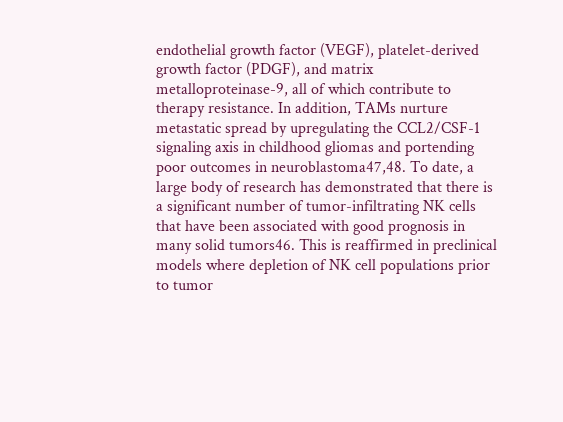endothelial growth factor (VEGF), platelet-derived growth factor (PDGF), and matrix metalloproteinase-9, all of which contribute to therapy resistance. In addition, TAMs nurture metastatic spread by upregulating the CCL2/CSF-1 signaling axis in childhood gliomas and portending poor outcomes in neuroblastoma47,48. To date, a large body of research has demonstrated that there is a significant number of tumor-infiltrating NK cells that have been associated with good prognosis in many solid tumors46. This is reaffirmed in preclinical models where depletion of NK cell populations prior to tumor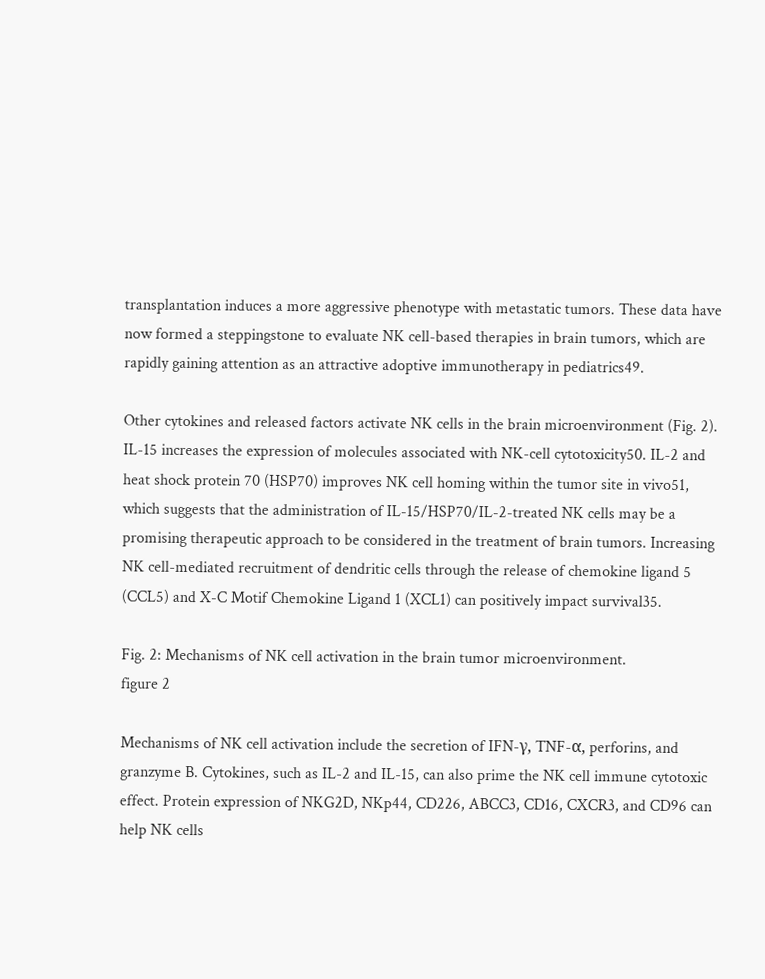transplantation induces a more aggressive phenotype with metastatic tumors. These data have now formed a steppingstone to evaluate NK cell-based therapies in brain tumors, which are rapidly gaining attention as an attractive adoptive immunotherapy in pediatrics49.

Other cytokines and released factors activate NK cells in the brain microenvironment (Fig. 2). IL-15 increases the expression of molecules associated with NK-cell cytotoxicity50. IL-2 and heat shock protein 70 (HSP70) improves NK cell homing within the tumor site in vivo51, which suggests that the administration of IL-15/HSP70/IL-2-treated NK cells may be a promising therapeutic approach to be considered in the treatment of brain tumors. Increasing NK cell-mediated recruitment of dendritic cells through the release of chemokine ligand 5 (CCL5) and X-C Motif Chemokine Ligand 1 (XCL1) can positively impact survival35.

Fig. 2: Mechanisms of NK cell activation in the brain tumor microenvironment.
figure 2

Mechanisms of NK cell activation include the secretion of IFN-γ, TNF-α, perforins, and granzyme B. Cytokines, such as IL-2 and IL-15, can also prime the NK cell immune cytotoxic effect. Protein expression of NKG2D, NKp44, CD226, ABCC3, CD16, CXCR3, and CD96 can help NK cells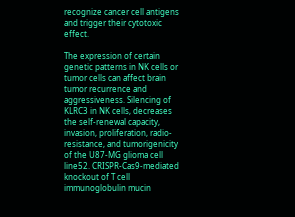recognize cancer cell antigens and trigger their cytotoxic effect.

The expression of certain genetic patterns in NK cells or tumor cells can affect brain tumor recurrence and aggressiveness. Silencing of KLRC3 in NK cells, decreases the self-renewal capacity, invasion, proliferation, radio-resistance, and tumorigenicity of the U87-MG glioma cell line52. CRISPR-Cas9-mediated knockout of T cell immunoglobulin mucin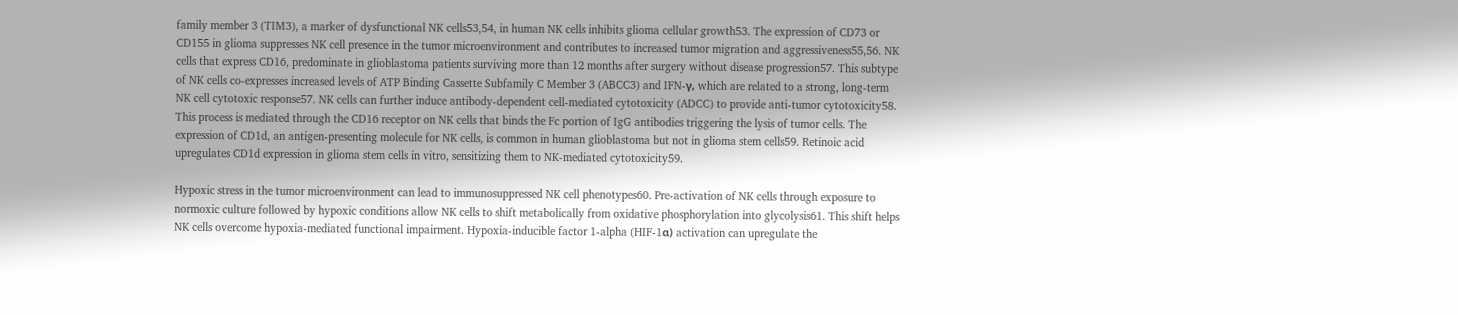family member 3 (TIM3), a marker of dysfunctional NK cells53,54, in human NK cells inhibits glioma cellular growth53. The expression of CD73 or CD155 in glioma suppresses NK cell presence in the tumor microenvironment and contributes to increased tumor migration and aggressiveness55,56. NK cells that express CD16, predominate in glioblastoma patients surviving more than 12 months after surgery without disease progression57. This subtype of NK cells co-expresses increased levels of ATP Binding Cassette Subfamily C Member 3 (ABCC3) and IFN-γ, which are related to a strong, long-term NK cell cytotoxic response57. NK cells can further induce antibody-dependent cell-mediated cytotoxicity (ADCC) to provide anti-tumor cytotoxicity58. This process is mediated through the CD16 receptor on NK cells that binds the Fc portion of IgG antibodies triggering the lysis of tumor cells. The expression of CD1d, an antigen-presenting molecule for NK cells, is common in human glioblastoma but not in glioma stem cells59. Retinoic acid upregulates CD1d expression in glioma stem cells in vitro, sensitizing them to NK-mediated cytotoxicity59.

Hypoxic stress in the tumor microenvironment can lead to immunosuppressed NK cell phenotypes60. Pre-activation of NK cells through exposure to normoxic culture followed by hypoxic conditions allow NK cells to shift metabolically from oxidative phosphorylation into glycolysis61. This shift helps NK cells overcome hypoxia-mediated functional impairment. Hypoxia-inducible factor 1-alpha (HIF-1α) activation can upregulate the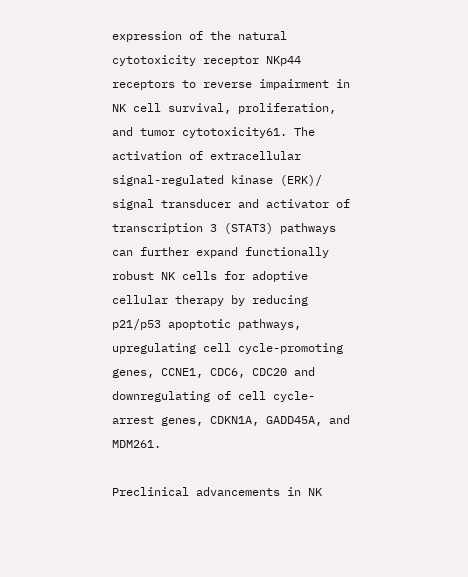expression of the natural cytotoxicity receptor NKp44 receptors to reverse impairment in NK cell survival, proliferation, and tumor cytotoxicity61. The activation of extracellular signal-regulated kinase (ERK)/ signal transducer and activator of transcription 3 (STAT3) pathways can further expand functionally robust NK cells for adoptive cellular therapy by reducing p21/p53 apoptotic pathways, upregulating cell cycle-promoting genes, CCNE1, CDC6, CDC20 and downregulating of cell cycle-arrest genes, CDKN1A, GADD45A, and MDM261.

Preclinical advancements in NK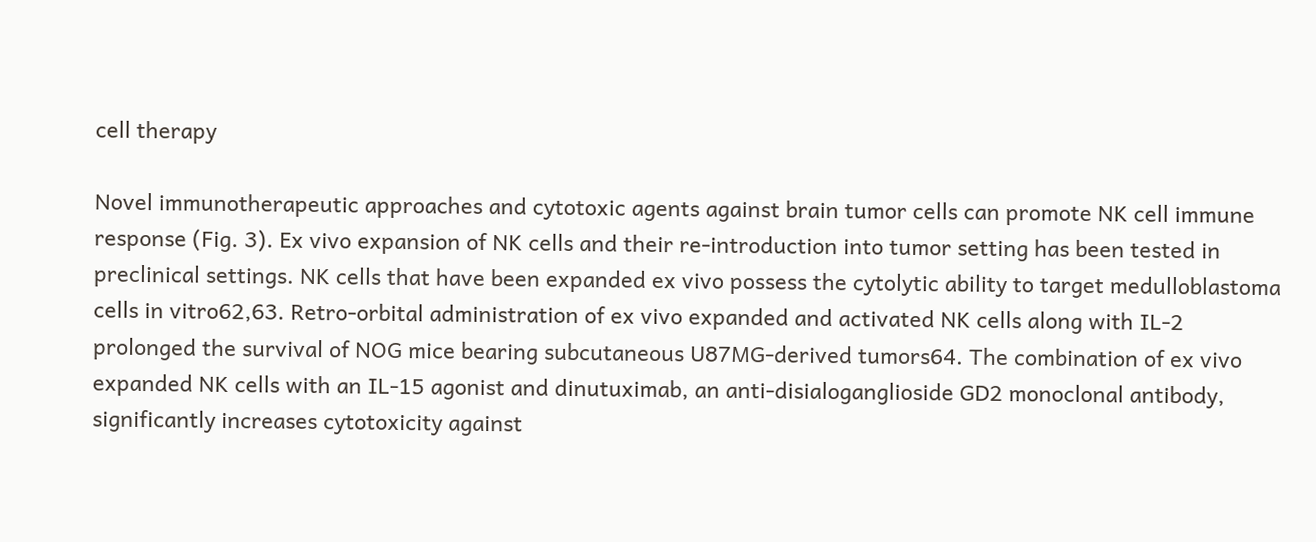cell therapy

Novel immunotherapeutic approaches and cytotoxic agents against brain tumor cells can promote NK cell immune response (Fig. 3). Ex vivo expansion of NK cells and their re-introduction into tumor setting has been tested in preclinical settings. NK cells that have been expanded ex vivo possess the cytolytic ability to target medulloblastoma cells in vitro62,63. Retro-orbital administration of ex vivo expanded and activated NK cells along with IL-2 prolonged the survival of NOG mice bearing subcutaneous U87MG-derived tumors64. The combination of ex vivo expanded NK cells with an IL-15 agonist and dinutuximab, an anti-disialoganglioside GD2 monoclonal antibody, significantly increases cytotoxicity against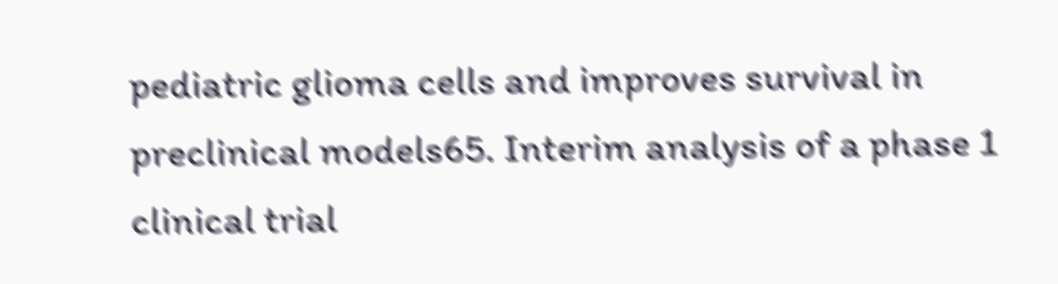pediatric glioma cells and improves survival in preclinical models65. Interim analysis of a phase 1 clinical trial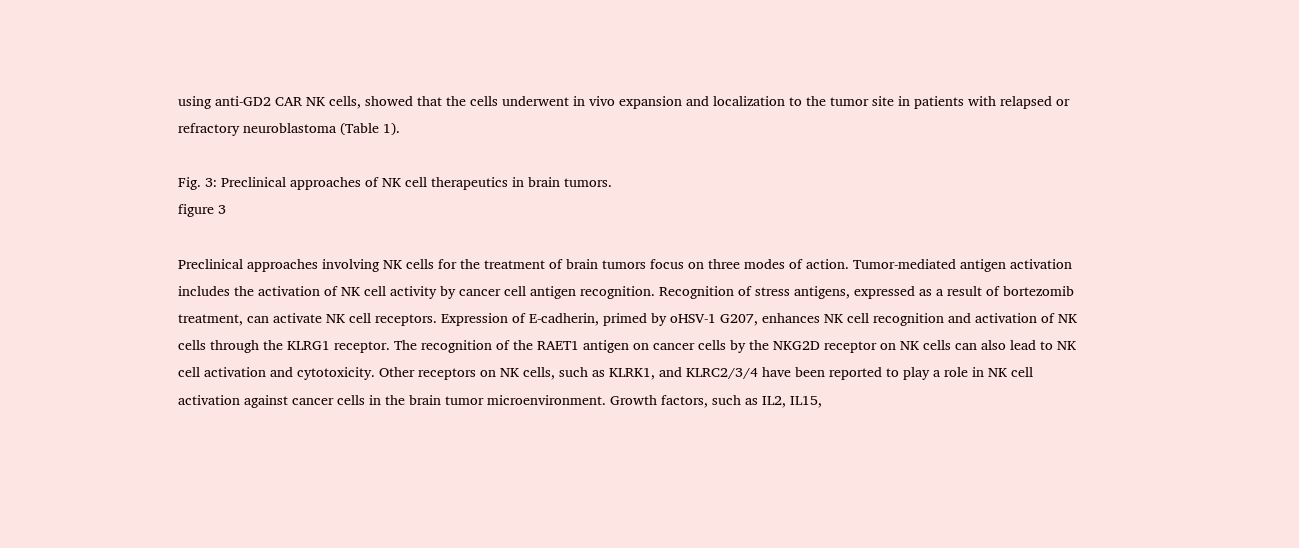using anti-GD2 CAR NK cells, showed that the cells underwent in vivo expansion and localization to the tumor site in patients with relapsed or refractory neuroblastoma (Table 1).

Fig. 3: Preclinical approaches of NK cell therapeutics in brain tumors.
figure 3

Preclinical approaches involving NK cells for the treatment of brain tumors focus on three modes of action. Tumor-mediated antigen activation includes the activation of NK cell activity by cancer cell antigen recognition. Recognition of stress antigens, expressed as a result of bortezomib treatment, can activate NK cell receptors. Expression of E-cadherin, primed by oHSV-1 G207, enhances NK cell recognition and activation of NK cells through the KLRG1 receptor. The recognition of the RAET1 antigen on cancer cells by the NKG2D receptor on NK cells can also lead to NK cell activation and cytotoxicity. Other receptors on NK cells, such as KLRK1, and KLRC2/3/4 have been reported to play a role in NK cell activation against cancer cells in the brain tumor microenvironment. Growth factors, such as IL2, IL15,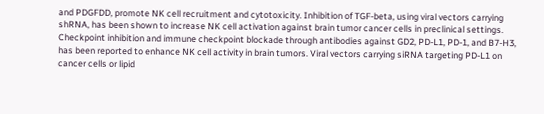and PDGFDD, promote NK cell recruitment and cytotoxicity. Inhibition of TGF-beta, using viral vectors carrying shRNA, has been shown to increase NK cell activation against brain tumor cancer cells in preclinical settings. Checkpoint inhibition and immune checkpoint blockade through antibodies against GD2, PD-L1, PD-1, and B7-H3, has been reported to enhance NK cell activity in brain tumors. Viral vectors carrying siRNA targeting PD-L1 on cancer cells or lipid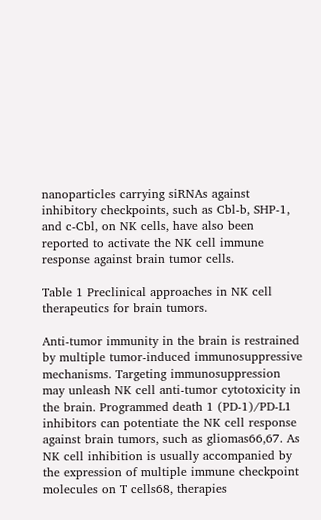nanoparticles carrying siRNAs against inhibitory checkpoints, such as Cbl-b, SHP-1, and c-Cbl, on NK cells, have also been reported to activate the NK cell immune response against brain tumor cells.

Table 1 Preclinical approaches in NK cell therapeutics for brain tumors.

Anti-tumor immunity in the brain is restrained by multiple tumor-induced immunosuppressive mechanisms. Targeting immunosuppression may unleash NK cell anti-tumor cytotoxicity in the brain. Programmed death 1 (PD-1)/PD-L1 inhibitors can potentiate the NK cell response against brain tumors, such as gliomas66,67. As NK cell inhibition is usually accompanied by the expression of multiple immune checkpoint molecules on T cells68, therapies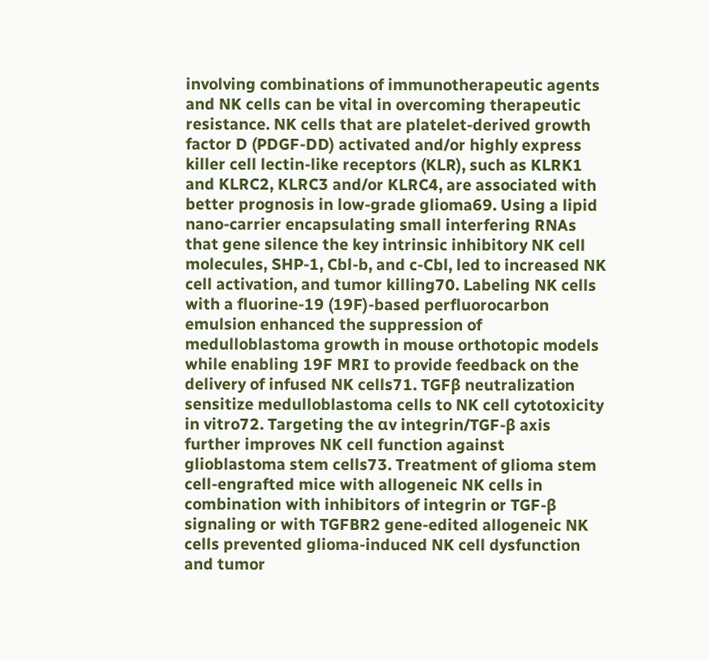involving combinations of immunotherapeutic agents and NK cells can be vital in overcoming therapeutic resistance. NK cells that are platelet-derived growth factor D (PDGF-DD) activated and/or highly express killer cell lectin-like receptors (KLR), such as KLRK1 and KLRC2, KLRC3 and/or KLRC4, are associated with better prognosis in low-grade glioma69. Using a lipid nano-carrier encapsulating small interfering RNAs that gene silence the key intrinsic inhibitory NK cell molecules, SHP-1, Cbl-b, and c-Cbl, led to increased NK cell activation, and tumor killing70. Labeling NK cells with a fluorine-19 (19F)-based perfluorocarbon emulsion enhanced the suppression of medulloblastoma growth in mouse orthotopic models while enabling 19F MRI to provide feedback on the delivery of infused NK cells71. TGFβ neutralization sensitize medulloblastoma cells to NK cell cytotoxicity in vitro72. Targeting the αv integrin/TGF-β axis further improves NK cell function against glioblastoma stem cells73. Treatment of glioma stem cell-engrafted mice with allogeneic NK cells in combination with inhibitors of integrin or TGF-β signaling or with TGFBR2 gene-edited allogeneic NK cells prevented glioma-induced NK cell dysfunction and tumor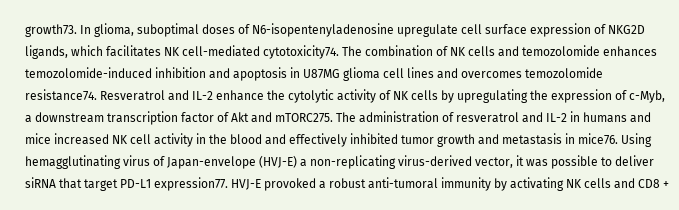growth73. In glioma, suboptimal doses of N6-isopentenyladenosine upregulate cell surface expression of NKG2D ligands, which facilitates NK cell-mediated cytotoxicity74. The combination of NK cells and temozolomide enhances temozolomide-induced inhibition and apoptosis in U87MG glioma cell lines and overcomes temozolomide resistance74. Resveratrol and IL-2 enhance the cytolytic activity of NK cells by upregulating the expression of c-Myb, a downstream transcription factor of Akt and mTORC275. The administration of resveratrol and IL-2 in humans and mice increased NK cell activity in the blood and effectively inhibited tumor growth and metastasis in mice76. Using hemagglutinating virus of Japan-envelope (HVJ-E) a non-replicating virus-derived vector, it was possible to deliver siRNA that target PD-L1 expression77. HVJ-E provoked a robust anti-tumoral immunity by activating NK cells and CD8 +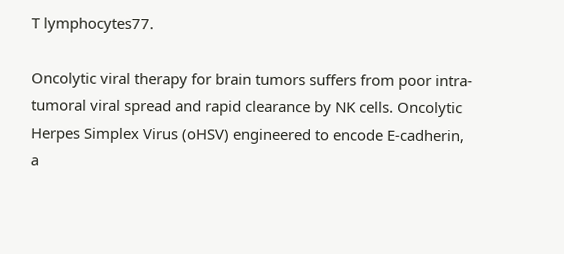T lymphocytes77.

Oncolytic viral therapy for brain tumors suffers from poor intra-tumoral viral spread and rapid clearance by NK cells. Oncolytic Herpes Simplex Virus (oHSV) engineered to encode E-cadherin, a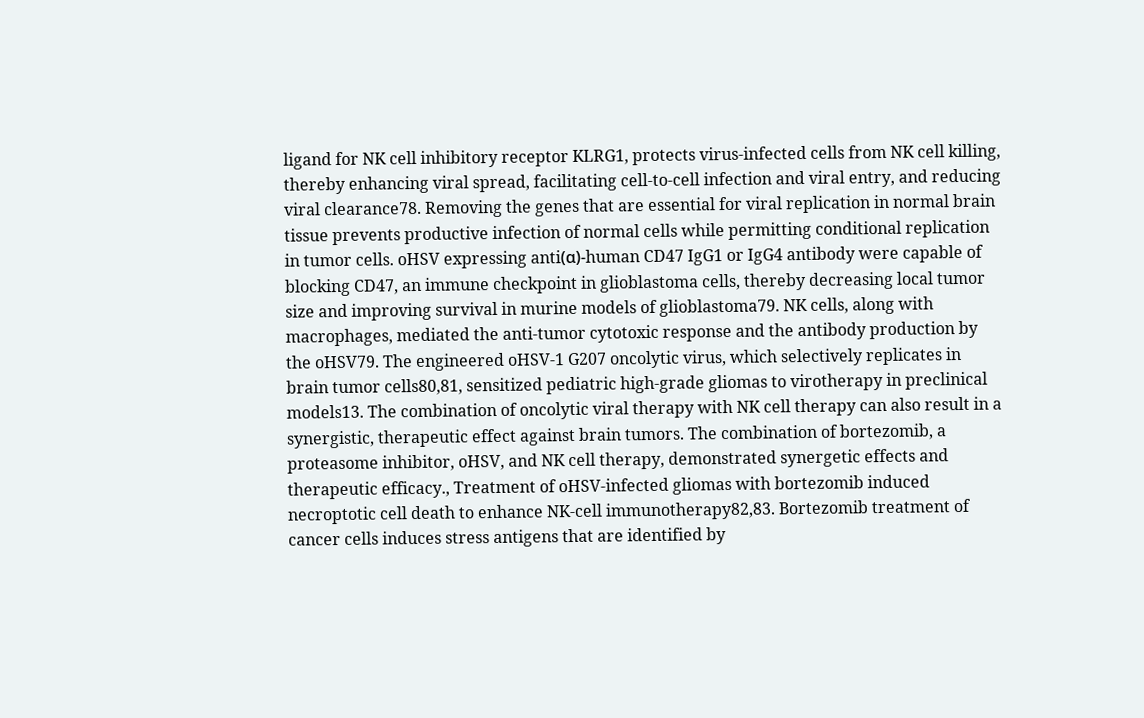ligand for NK cell inhibitory receptor KLRG1, protects virus-infected cells from NK cell killing, thereby enhancing viral spread, facilitating cell-to-cell infection and viral entry, and reducing viral clearance78. Removing the genes that are essential for viral replication in normal brain tissue prevents productive infection of normal cells while permitting conditional replication in tumor cells. oHSV expressing anti(α)-human CD47 IgG1 or IgG4 antibody were capable of blocking CD47, an immune checkpoint in glioblastoma cells, thereby decreasing local tumor size and improving survival in murine models of glioblastoma79. NK cells, along with macrophages, mediated the anti-tumor cytotoxic response and the antibody production by the oHSV79. The engineered oHSV-1 G207 oncolytic virus, which selectively replicates in brain tumor cells80,81, sensitized pediatric high-grade gliomas to virotherapy in preclinical models13. The combination of oncolytic viral therapy with NK cell therapy can also result in a synergistic, therapeutic effect against brain tumors. The combination of bortezomib, a proteasome inhibitor, oHSV, and NK cell therapy, demonstrated synergetic effects and therapeutic efficacy., Treatment of oHSV-infected gliomas with bortezomib induced necroptotic cell death to enhance NK-cell immunotherapy82,83. Bortezomib treatment of cancer cells induces stress antigens that are identified by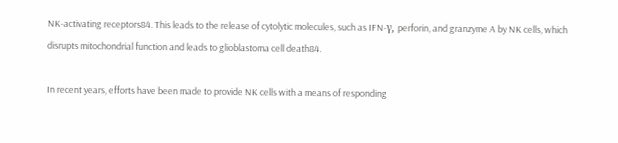NK-activating receptors84. This leads to the release of cytolytic molecules, such as IFN-γ, perforin, and granzyme A by NK cells, which disrupts mitochondrial function and leads to glioblastoma cell death84.

In recent years, efforts have been made to provide NK cells with a means of responding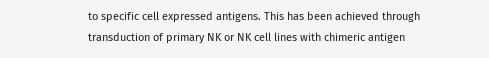to specific cell expressed antigens. This has been achieved through transduction of primary NK or NK cell lines with chimeric antigen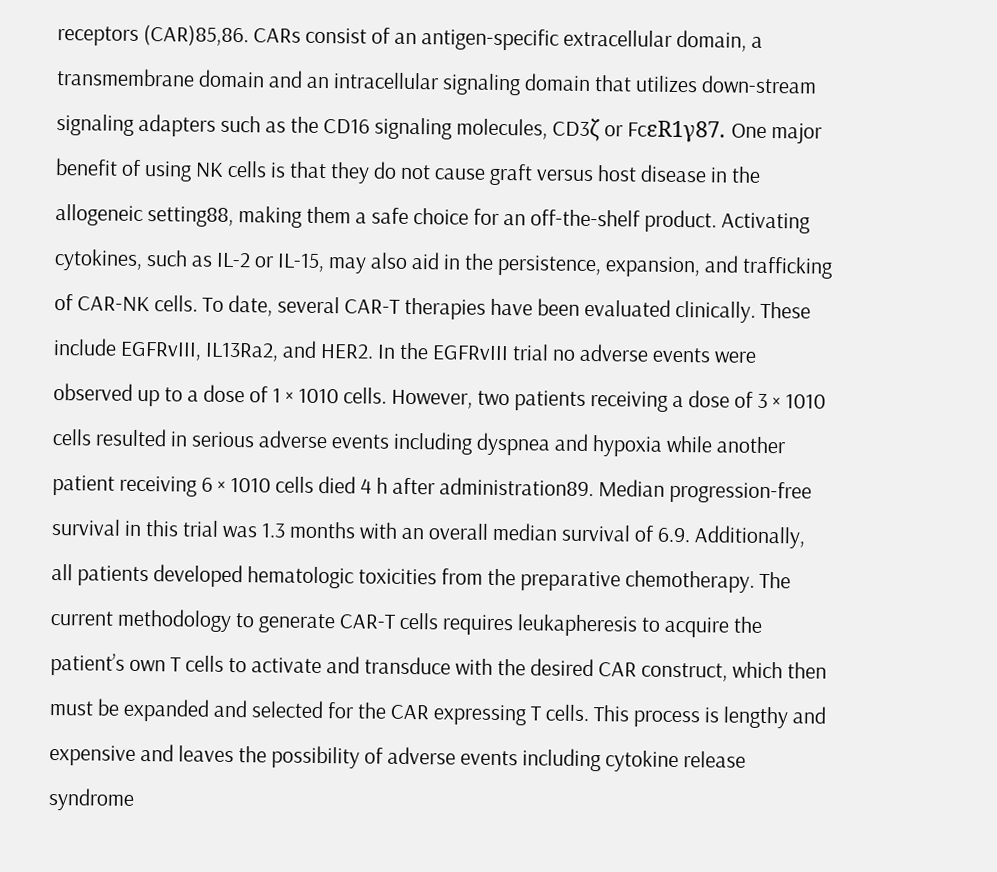receptors (CAR)85,86. CARs consist of an antigen-specific extracellular domain, a transmembrane domain and an intracellular signaling domain that utilizes down-stream signaling adapters such as the CD16 signaling molecules, CD3ζ or FcεR1γ87. One major benefit of using NK cells is that they do not cause graft versus host disease in the allogeneic setting88, making them a safe choice for an off-the-shelf product. Activating cytokines, such as IL-2 or IL-15, may also aid in the persistence, expansion, and trafficking of CAR-NK cells. To date, several CAR-T therapies have been evaluated clinically. These include EGFRvIII, IL13Ra2, and HER2. In the EGFRvIII trial no adverse events were observed up to a dose of 1 × 1010 cells. However, two patients receiving a dose of 3 × 1010 cells resulted in serious adverse events including dyspnea and hypoxia while another patient receiving 6 × 1010 cells died 4 h after administration89. Median progression-free survival in this trial was 1.3 months with an overall median survival of 6.9. Additionally, all patients developed hematologic toxicities from the preparative chemotherapy. The current methodology to generate CAR-T cells requires leukapheresis to acquire the patient’s own T cells to activate and transduce with the desired CAR construct, which then must be expanded and selected for the CAR expressing T cells. This process is lengthy and expensive and leaves the possibility of adverse events including cytokine release syndrome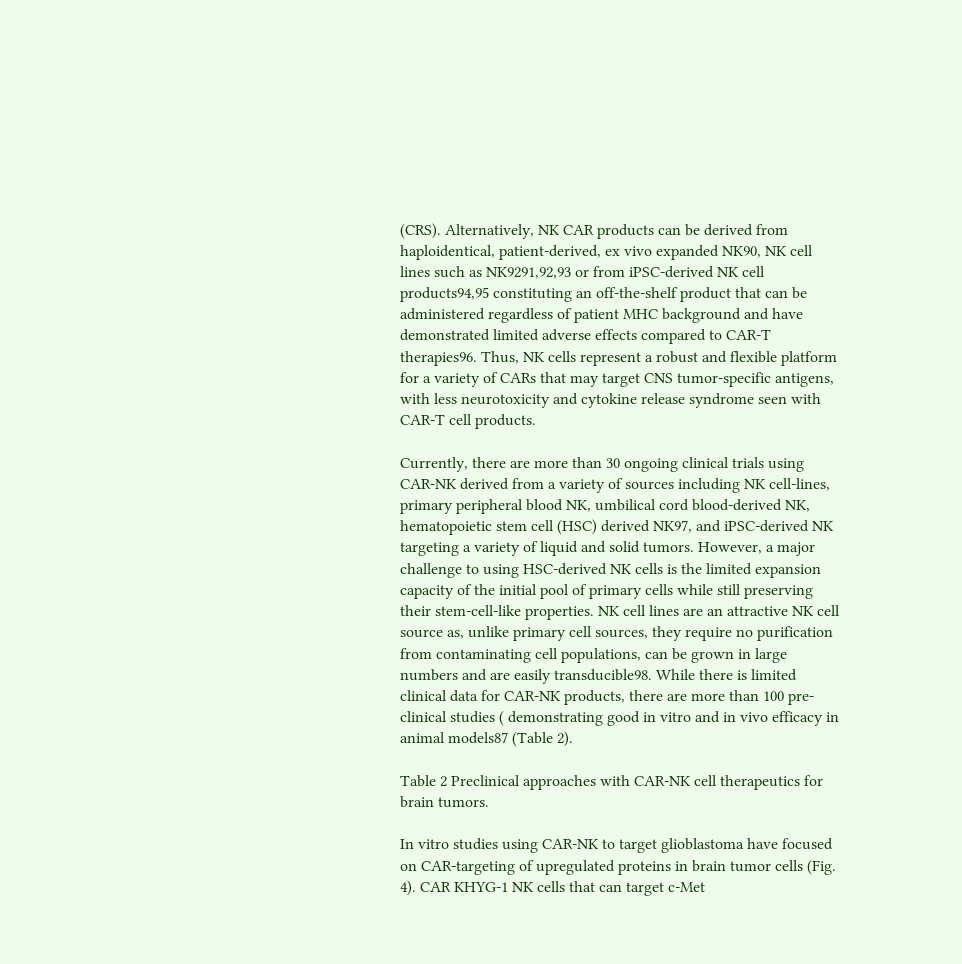(CRS). Alternatively, NK CAR products can be derived from haploidentical, patient-derived, ex vivo expanded NK90, NK cell lines such as NK9291,92,93 or from iPSC-derived NK cell products94,95 constituting an off-the-shelf product that can be administered regardless of patient MHC background and have demonstrated limited adverse effects compared to CAR-T therapies96. Thus, NK cells represent a robust and flexible platform for a variety of CARs that may target CNS tumor-specific antigens, with less neurotoxicity and cytokine release syndrome seen with CAR-T cell products.

Currently, there are more than 30 ongoing clinical trials using CAR-NK derived from a variety of sources including NK cell-lines, primary peripheral blood NK, umbilical cord blood-derived NK, hematopoietic stem cell (HSC) derived NK97, and iPSC-derived NK targeting a variety of liquid and solid tumors. However, a major challenge to using HSC-derived NK cells is the limited expansion capacity of the initial pool of primary cells while still preserving their stem-cell-like properties. NK cell lines are an attractive NK cell source as, unlike primary cell sources, they require no purification from contaminating cell populations, can be grown in large numbers and are easily transducible98. While there is limited clinical data for CAR-NK products, there are more than 100 pre-clinical studies ( demonstrating good in vitro and in vivo efficacy in animal models87 (Table 2).

Table 2 Preclinical approaches with CAR-NK cell therapeutics for brain tumors.

In vitro studies using CAR-NK to target glioblastoma have focused on CAR-targeting of upregulated proteins in brain tumor cells (Fig. 4). CAR KHYG-1 NK cells that can target c-Met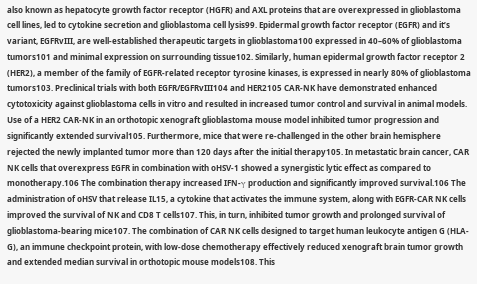also known as hepatocyte growth factor receptor (HGFR) and AXL proteins that are overexpressed in glioblastoma cell lines, led to cytokine secretion and glioblastoma cell lysis99. Epidermal growth factor receptor (EGFR) and it’s variant, EGFRvIII, are well-established therapeutic targets in glioblastoma100 expressed in 40–60% of glioblastoma tumors101 and minimal expression on surrounding tissue102. Similarly, human epidermal growth factor receptor 2 (HER2), a member of the family of EGFR-related receptor tyrosine kinases, is expressed in nearly 80% of glioblastoma tumors103. Preclinical trials with both EGFR/EGFRvIII104 and HER2105 CAR-NK have demonstrated enhanced cytotoxicity against glioblastoma cells in vitro and resulted in increased tumor control and survival in animal models. Use of a HER2 CAR-NK in an orthotopic xenograft glioblastoma mouse model inhibited tumor progression and significantly extended survival105. Furthermore, mice that were re-challenged in the other brain hemisphere rejected the newly implanted tumor more than 120 days after the initial therapy105. In metastatic brain cancer, CAR NK cells that overexpress EGFR in combination with oHSV-1 showed a synergistic lytic effect as compared to monotherapy.106 The combination therapy increased IFN-γ production and significantly improved survival.106 The administration of oHSV that release IL15, a cytokine that activates the immune system, along with EGFR-CAR NK cells improved the survival of NK and CD8 T cells107. This, in turn, inhibited tumor growth and prolonged survival of glioblastoma-bearing mice107. The combination of CAR NK cells designed to target human leukocyte antigen G (HLA-G), an immune checkpoint protein, with low-dose chemotherapy effectively reduced xenograft brain tumor growth and extended median survival in orthotopic mouse models108. This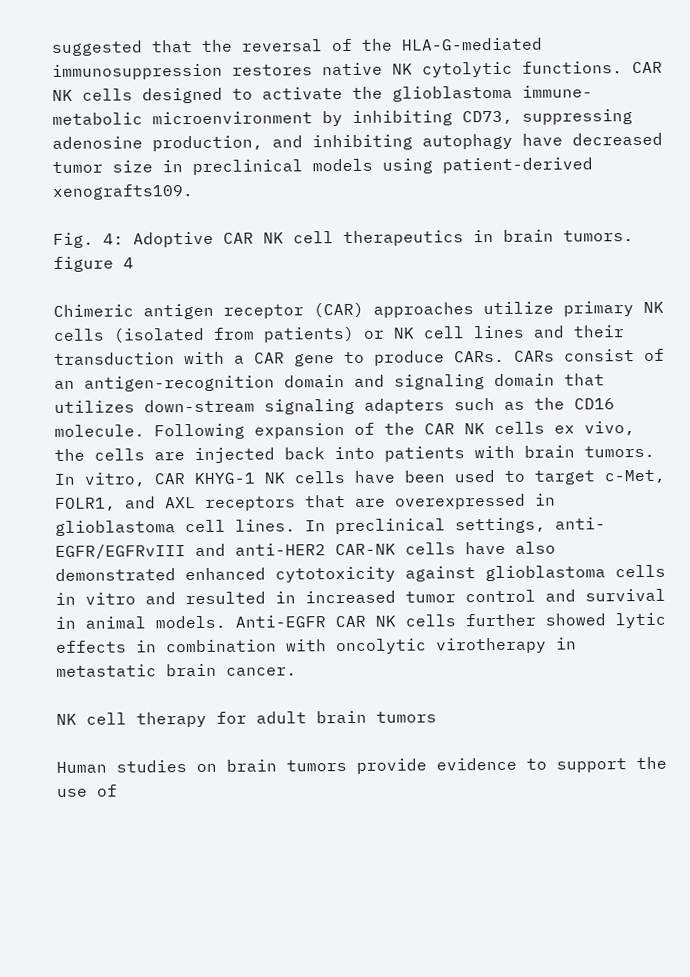suggested that the reversal of the HLA-G-mediated immunosuppression restores native NK cytolytic functions. CAR NK cells designed to activate the glioblastoma immune-metabolic microenvironment by inhibiting CD73, suppressing adenosine production, and inhibiting autophagy have decreased tumor size in preclinical models using patient-derived xenografts109.

Fig. 4: Adoptive CAR NK cell therapeutics in brain tumors.
figure 4

Chimeric antigen receptor (CAR) approaches utilize primary NK cells (isolated from patients) or NK cell lines and their transduction with a CAR gene to produce CARs. CARs consist of an antigen-recognition domain and signaling domain that utilizes down-stream signaling adapters such as the CD16 molecule. Following expansion of the CAR NK cells ex vivo, the cells are injected back into patients with brain tumors. In vitro, CAR KHYG-1 NK cells have been used to target c-Met, FOLR1, and AXL receptors that are overexpressed in glioblastoma cell lines. In preclinical settings, anti-EGFR/EGFRvIII and anti-HER2 CAR-NK cells have also demonstrated enhanced cytotoxicity against glioblastoma cells in vitro and resulted in increased tumor control and survival in animal models. Anti-EGFR CAR NK cells further showed lytic effects in combination with oncolytic virotherapy in metastatic brain cancer.

NK cell therapy for adult brain tumors

Human studies on brain tumors provide evidence to support the use of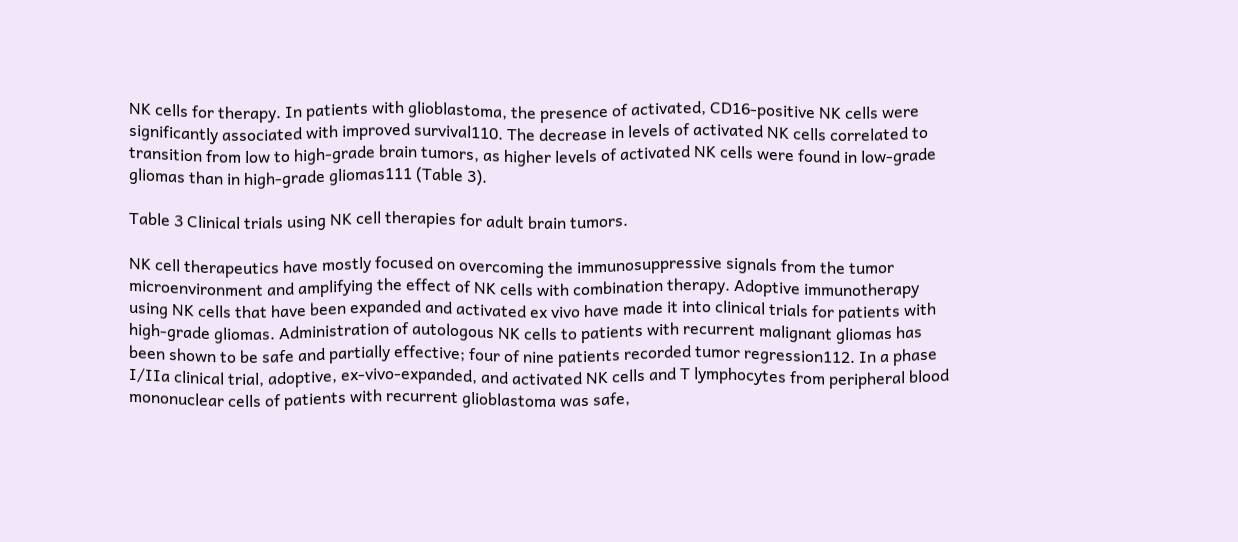NK cells for therapy. In patients with glioblastoma, the presence of activated, CD16-positive NK cells were significantly associated with improved survival110. The decrease in levels of activated NK cells correlated to transition from low to high-grade brain tumors, as higher levels of activated NK cells were found in low-grade gliomas than in high-grade gliomas111 (Table 3).

Table 3 Clinical trials using NK cell therapies for adult brain tumors.

NK cell therapeutics have mostly focused on overcoming the immunosuppressive signals from the tumor microenvironment and amplifying the effect of NK cells with combination therapy. Adoptive immunotherapy using NK cells that have been expanded and activated ex vivo have made it into clinical trials for patients with high-grade gliomas. Administration of autologous NK cells to patients with recurrent malignant gliomas has been shown to be safe and partially effective; four of nine patients recorded tumor regression112. In a phase I/IIa clinical trial, adoptive, ex-vivo-expanded, and activated NK cells and T lymphocytes from peripheral blood mononuclear cells of patients with recurrent glioblastoma was safe,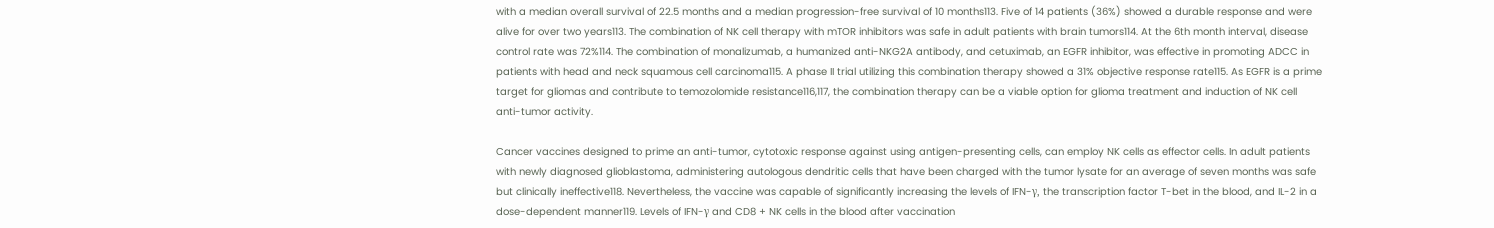with a median overall survival of 22.5 months and a median progression-free survival of 10 months113. Five of 14 patients (36%) showed a durable response and were alive for over two years113. The combination of NK cell therapy with mTOR inhibitors was safe in adult patients with brain tumors114. At the 6th month interval, disease control rate was 72%114. The combination of monalizumab, a humanized anti-NKG2A antibody, and cetuximab, an EGFR inhibitor, was effective in promoting ADCC in patients with head and neck squamous cell carcinoma115. A phase II trial utilizing this combination therapy showed a 31% objective response rate115. As EGFR is a prime target for gliomas and contribute to temozolomide resistance116,117, the combination therapy can be a viable option for glioma treatment and induction of NK cell anti-tumor activity.

Cancer vaccines designed to prime an anti-tumor, cytotoxic response against using antigen-presenting cells, can employ NK cells as effector cells. In adult patients with newly diagnosed glioblastoma, administering autologous dendritic cells that have been charged with the tumor lysate for an average of seven months was safe but clinically ineffective118. Nevertheless, the vaccine was capable of significantly increasing the levels of IFN-γ, the transcription factor T-bet in the blood, and IL-2 in a dose-dependent manner119. Levels of IFN-γ and CD8 + NK cells in the blood after vaccination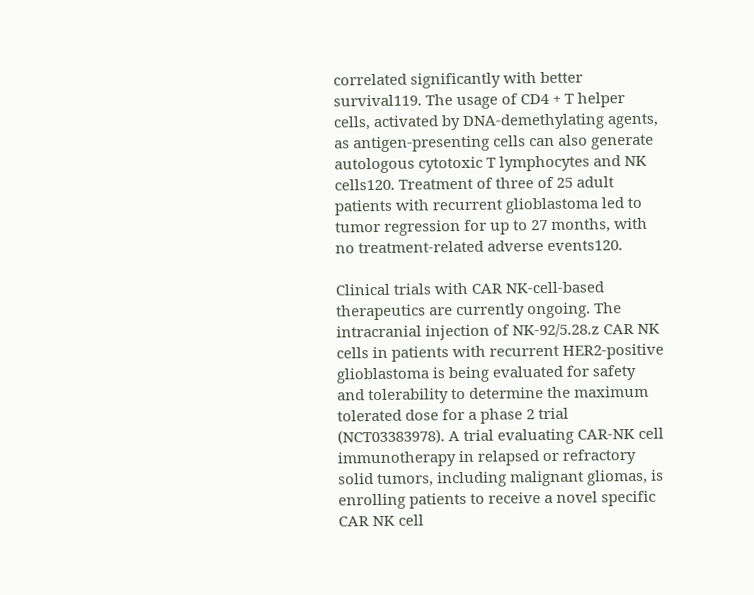correlated significantly with better survival119. The usage of CD4 + T helper cells, activated by DNA-demethylating agents, as antigen-presenting cells can also generate autologous cytotoxic T lymphocytes and NK cells120. Treatment of three of 25 adult patients with recurrent glioblastoma led to tumor regression for up to 27 months, with no treatment-related adverse events120.

Clinical trials with CAR NK-cell-based therapeutics are currently ongoing. The intracranial injection of NK-92/5.28.z CAR NK cells in patients with recurrent HER2-positive glioblastoma is being evaluated for safety and tolerability to determine the maximum tolerated dose for a phase 2 trial (NCT03383978). A trial evaluating CAR-NK cell immunotherapy in relapsed or refractory solid tumors, including malignant gliomas, is enrolling patients to receive a novel specific CAR NK cell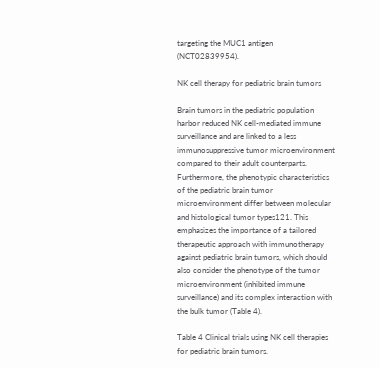targeting the MUC1 antigen (NCT02839954).

NK cell therapy for pediatric brain tumors

Brain tumors in the pediatric population harbor reduced NK cell-mediated immune surveillance and are linked to a less immunosuppressive tumor microenvironment compared to their adult counterparts. Furthermore, the phenotypic characteristics of the pediatric brain tumor microenvironment differ between molecular and histological tumor types121. This emphasizes the importance of a tailored therapeutic approach with immunotherapy against pediatric brain tumors, which should also consider the phenotype of the tumor microenvironment (inhibited immune surveillance) and its complex interaction with the bulk tumor (Table 4).

Table 4 Clinical trials using NK cell therapies for pediatric brain tumors.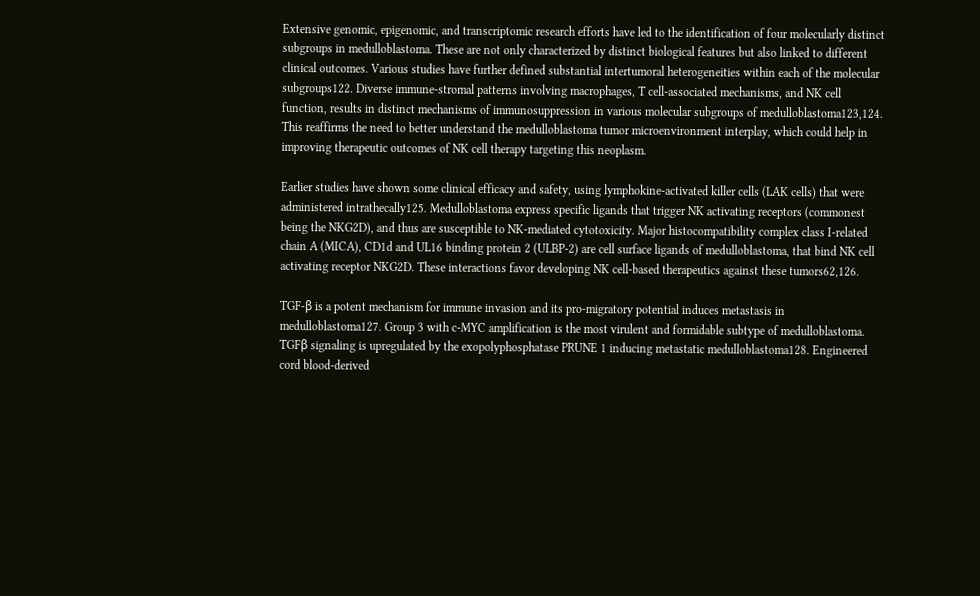Extensive genomic, epigenomic, and transcriptomic research efforts have led to the identification of four molecularly distinct subgroups in medulloblastoma. These are not only characterized by distinct biological features but also linked to different clinical outcomes. Various studies have further defined substantial intertumoral heterogeneities within each of the molecular subgroups122. Diverse immune-stromal patterns involving macrophages, T cell-associated mechanisms, and NK cell function, results in distinct mechanisms of immunosuppression in various molecular subgroups of medulloblastoma123,124. This reaffirms the need to better understand the medulloblastoma tumor microenvironment interplay, which could help in improving therapeutic outcomes of NK cell therapy targeting this neoplasm.

Earlier studies have shown some clinical efficacy and safety, using lymphokine-activated killer cells (LAK cells) that were administered intrathecally125. Medulloblastoma express specific ligands that trigger NK activating receptors (commonest being the NKG2D), and thus are susceptible to NK-mediated cytotoxicity. Major histocompatibility complex class I-related chain A (MICA), CD1d and UL16 binding protein 2 (ULBP-2) are cell surface ligands of medulloblastoma, that bind NK cell activating receptor NKG2D. These interactions favor developing NK cell-based therapeutics against these tumors62,126.

TGF-β is a potent mechanism for immune invasion and its pro-migratory potential induces metastasis in medulloblastoma127. Group 3 with c-MYC amplification is the most virulent and formidable subtype of medulloblastoma. TGFβ signaling is upregulated by the exopolyphosphatase PRUNE 1 inducing metastatic medulloblastoma128. Engineered cord blood-derived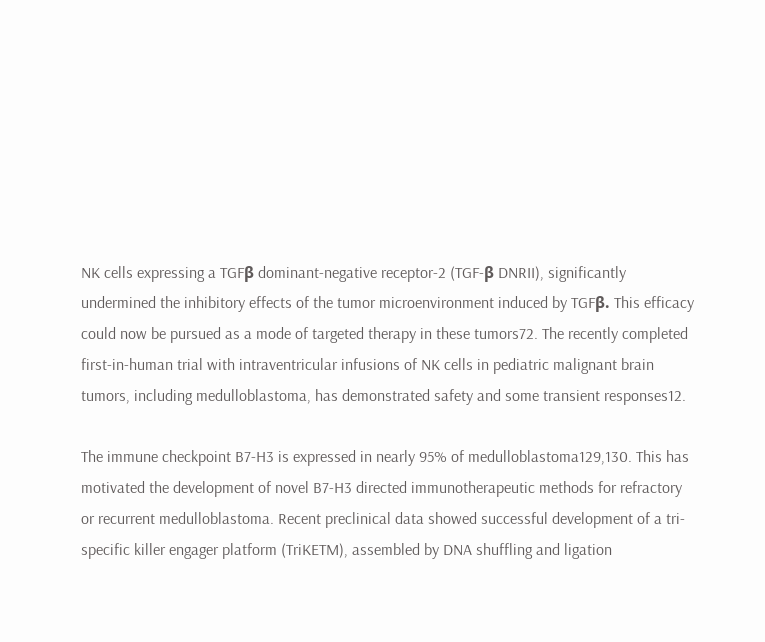NK cells expressing a TGFβ dominant-negative receptor-2 (TGF-β DNRII), significantly undermined the inhibitory effects of the tumor microenvironment induced by TGFβ. This efficacy could now be pursued as a mode of targeted therapy in these tumors72. The recently completed first-in-human trial with intraventricular infusions of NK cells in pediatric malignant brain tumors, including medulloblastoma, has demonstrated safety and some transient responses12.

The immune checkpoint B7-H3 is expressed in nearly 95% of medulloblastoma129,130. This has motivated the development of novel B7-H3 directed immunotherapeutic methods for refractory or recurrent medulloblastoma. Recent preclinical data showed successful development of a tri-specific killer engager platform (TriKETM), assembled by DNA shuffling and ligation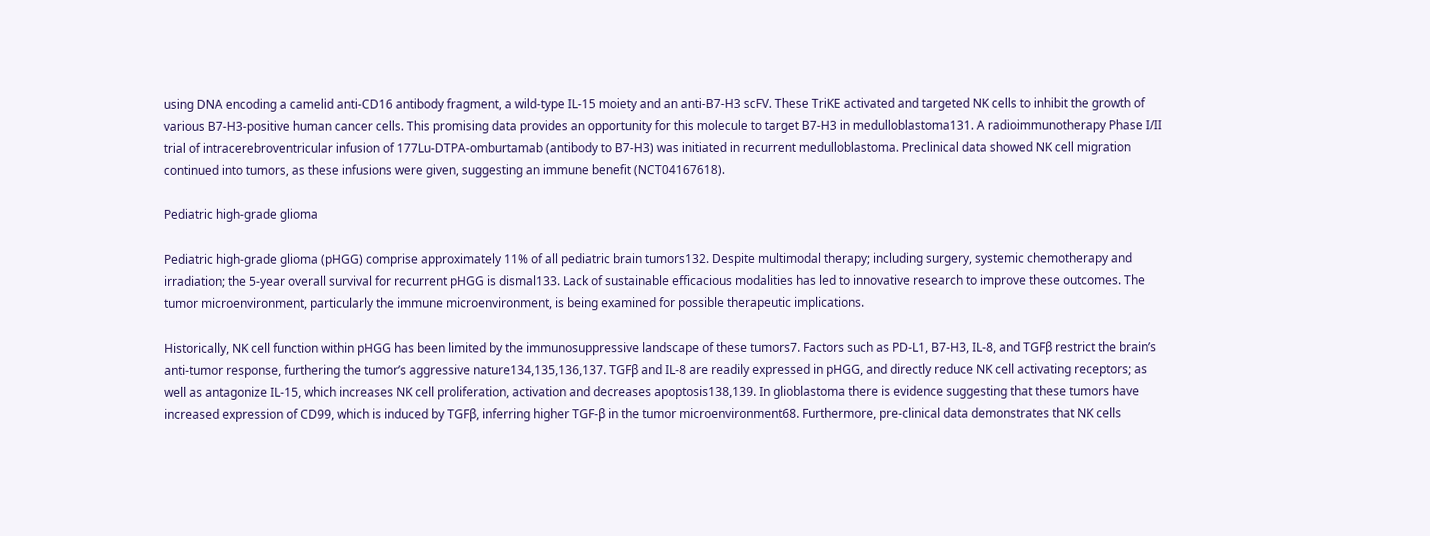using DNA encoding a camelid anti-CD16 antibody fragment, a wild-type IL-15 moiety and an anti-B7-H3 scFV. These TriKE activated and targeted NK cells to inhibit the growth of various B7-H3-positive human cancer cells. This promising data provides an opportunity for this molecule to target B7-H3 in medulloblastoma131. A radioimmunotherapy Phase I/II trial of intracerebroventricular infusion of 177Lu-DTPA-omburtamab (antibody to B7-H3) was initiated in recurrent medulloblastoma. Preclinical data showed NK cell migration continued into tumors, as these infusions were given, suggesting an immune benefit (NCT04167618).

Pediatric high-grade glioma

Pediatric high-grade glioma (pHGG) comprise approximately 11% of all pediatric brain tumors132. Despite multimodal therapy; including surgery, systemic chemotherapy and irradiation; the 5-year overall survival for recurrent pHGG is dismal133. Lack of sustainable efficacious modalities has led to innovative research to improve these outcomes. The tumor microenvironment, particularly the immune microenvironment, is being examined for possible therapeutic implications.

Historically, NK cell function within pHGG has been limited by the immunosuppressive landscape of these tumors7. Factors such as PD-L1, B7-H3, IL-8, and TGFβ restrict the brain’s anti-tumor response, furthering the tumor’s aggressive nature134,135,136,137. TGFβ and IL-8 are readily expressed in pHGG, and directly reduce NK cell activating receptors; as well as antagonize IL-15, which increases NK cell proliferation, activation and decreases apoptosis138,139. In glioblastoma there is evidence suggesting that these tumors have increased expression of CD99, which is induced by TGFβ, inferring higher TGF-β in the tumor microenvironment68. Furthermore, pre-clinical data demonstrates that NK cells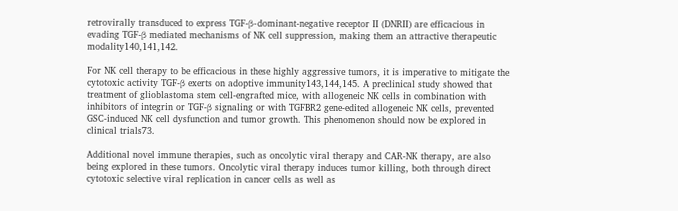retrovirally transduced to express TGF-β-dominant-negative receptor II (DNRII) are efficacious in evading TGF-β mediated mechanisms of NK cell suppression, making them an attractive therapeutic modality140,141,142.

For NK cell therapy to be efficacious in these highly aggressive tumors, it is imperative to mitigate the cytotoxic activity TGF-β exerts on adoptive immunity143,144,145. A preclinical study showed that treatment of glioblastoma stem cell-engrafted mice, with allogeneic NK cells in combination with inhibitors of integrin or TGF-β signaling or with TGFBR2 gene-edited allogeneic NK cells, prevented GSC-induced NK cell dysfunction and tumor growth. This phenomenon should now be explored in clinical trials73.

Additional novel immune therapies, such as oncolytic viral therapy and CAR-NK therapy, are also being explored in these tumors. Oncolytic viral therapy induces tumor killing, both through direct cytotoxic selective viral replication in cancer cells as well as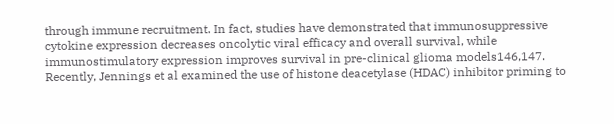through immune recruitment. In fact, studies have demonstrated that immunosuppressive cytokine expression decreases oncolytic viral efficacy and overall survival, while immunostimulatory expression improves survival in pre-clinical glioma models146,147. Recently, Jennings et al examined the use of histone deacetylase (HDAC) inhibitor priming to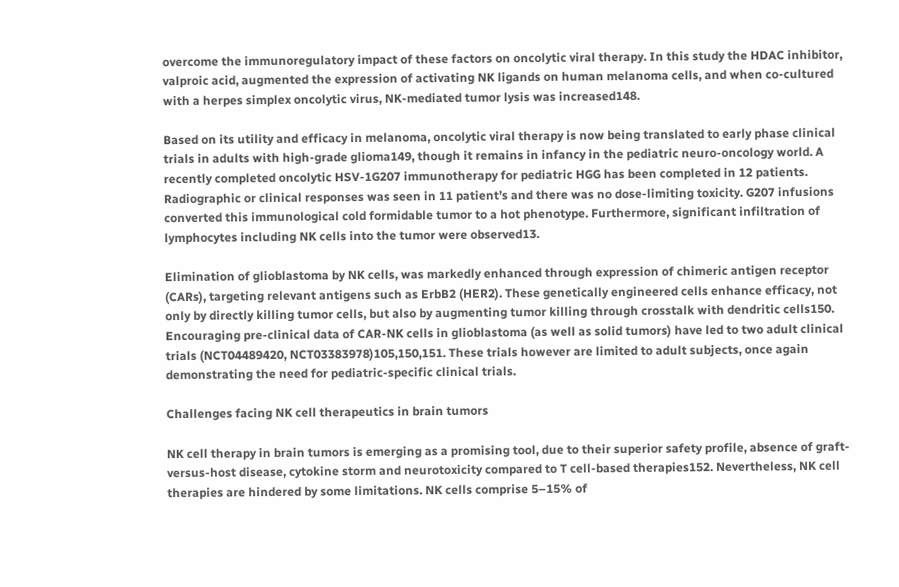overcome the immunoregulatory impact of these factors on oncolytic viral therapy. In this study the HDAC inhibitor, valproic acid, augmented the expression of activating NK ligands on human melanoma cells, and when co-cultured with a herpes simplex oncolytic virus, NK-mediated tumor lysis was increased148.

Based on its utility and efficacy in melanoma, oncolytic viral therapy is now being translated to early phase clinical trials in adults with high-grade glioma149, though it remains in infancy in the pediatric neuro-oncology world. A recently completed oncolytic HSV-1G207 immunotherapy for pediatric HGG has been completed in 12 patients. Radiographic or clinical responses was seen in 11 patient’s and there was no dose-limiting toxicity. G207 infusions converted this immunological cold formidable tumor to a hot phenotype. Furthermore, significant infiltration of lymphocytes including NK cells into the tumor were observed13.

Elimination of glioblastoma by NK cells, was markedly enhanced through expression of chimeric antigen receptor (CARs), targeting relevant antigens such as ErbB2 (HER2). These genetically engineered cells enhance efficacy, not only by directly killing tumor cells, but also by augmenting tumor killing through crosstalk with dendritic cells150. Encouraging pre-clinical data of CAR-NK cells in glioblastoma (as well as solid tumors) have led to two adult clinical trials (NCT04489420, NCT03383978)105,150,151. These trials however are limited to adult subjects, once again demonstrating the need for pediatric-specific clinical trials.

Challenges facing NK cell therapeutics in brain tumors

NK cell therapy in brain tumors is emerging as a promising tool, due to their superior safety profile, absence of graft-versus-host disease, cytokine storm and neurotoxicity compared to T cell-based therapies152. Nevertheless, NK cell therapies are hindered by some limitations. NK cells comprise 5–15% of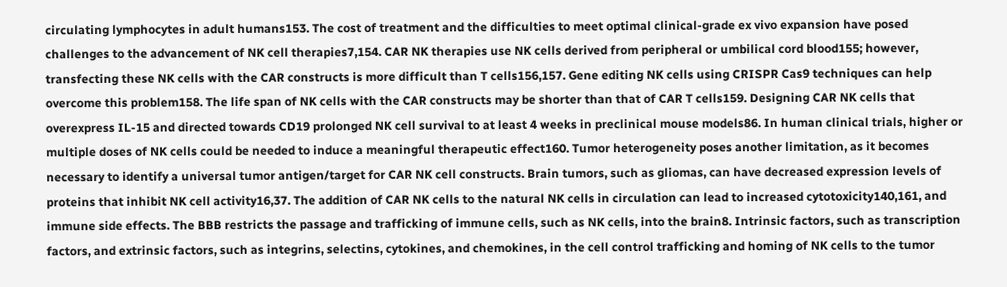circulating lymphocytes in adult humans153. The cost of treatment and the difficulties to meet optimal clinical-grade ex vivo expansion have posed challenges to the advancement of NK cell therapies7,154. CAR NK therapies use NK cells derived from peripheral or umbilical cord blood155; however, transfecting these NK cells with the CAR constructs is more difficult than T cells156,157. Gene editing NK cells using CRISPR Cas9 techniques can help overcome this problem158. The life span of NK cells with the CAR constructs may be shorter than that of CAR T cells159. Designing CAR NK cells that overexpress IL-15 and directed towards CD19 prolonged NK cell survival to at least 4 weeks in preclinical mouse models86. In human clinical trials, higher or multiple doses of NK cells could be needed to induce a meaningful therapeutic effect160. Tumor heterogeneity poses another limitation, as it becomes necessary to identify a universal tumor antigen/target for CAR NK cell constructs. Brain tumors, such as gliomas, can have decreased expression levels of proteins that inhibit NK cell activity16,37. The addition of CAR NK cells to the natural NK cells in circulation can lead to increased cytotoxicity140,161, and immune side effects. The BBB restricts the passage and trafficking of immune cells, such as NK cells, into the brain8. Intrinsic factors, such as transcription factors, and extrinsic factors, such as integrins, selectins, cytokines, and chemokines, in the cell control trafficking and homing of NK cells to the tumor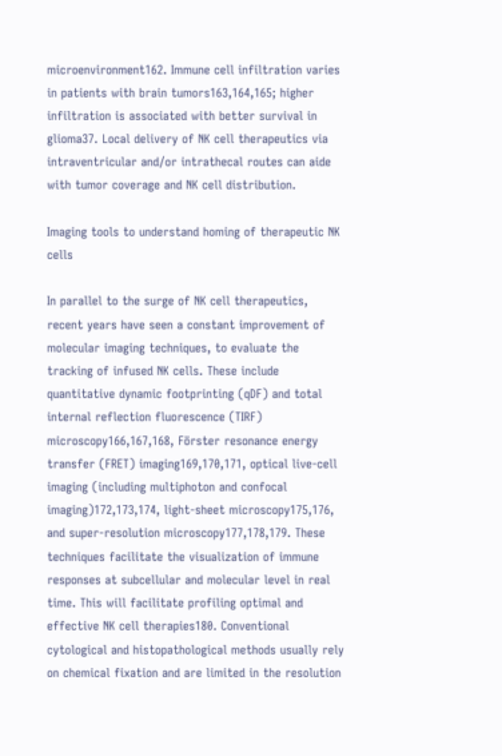microenvironment162. Immune cell infiltration varies in patients with brain tumors163,164,165; higher infiltration is associated with better survival in glioma37. Local delivery of NK cell therapeutics via intraventricular and/or intrathecal routes can aide with tumor coverage and NK cell distribution.

Imaging tools to understand homing of therapeutic NK cells

In parallel to the surge of NK cell therapeutics, recent years have seen a constant improvement of molecular imaging techniques, to evaluate the tracking of infused NK cells. These include quantitative dynamic footprinting (qDF) and total internal reflection fluorescence (TIRF) microscopy166,167,168, Förster resonance energy transfer (FRET) imaging169,170,171, optical live-cell imaging (including multiphoton and confocal imaging)172,173,174, light-sheet microscopy175,176, and super-resolution microscopy177,178,179. These techniques facilitate the visualization of immune responses at subcellular and molecular level in real time. This will facilitate profiling optimal and effective NK cell therapies180. Conventional cytological and histopathological methods usually rely on chemical fixation and are limited in the resolution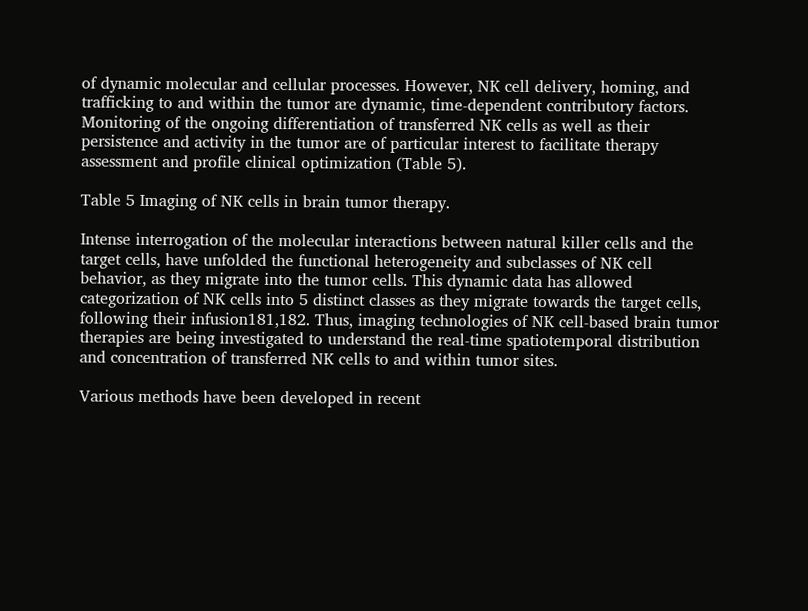of dynamic molecular and cellular processes. However, NK cell delivery, homing, and trafficking to and within the tumor are dynamic, time-dependent contributory factors. Monitoring of the ongoing differentiation of transferred NK cells as well as their persistence and activity in the tumor are of particular interest to facilitate therapy assessment and profile clinical optimization (Table 5).

Table 5 Imaging of NK cells in brain tumor therapy.

Intense interrogation of the molecular interactions between natural killer cells and the target cells, have unfolded the functional heterogeneity and subclasses of NK cell behavior, as they migrate into the tumor cells. This dynamic data has allowed categorization of NK cells into 5 distinct classes as they migrate towards the target cells, following their infusion181,182. Thus, imaging technologies of NK cell-based brain tumor therapies are being investigated to understand the real-time spatiotemporal distribution and concentration of transferred NK cells to and within tumor sites.

Various methods have been developed in recent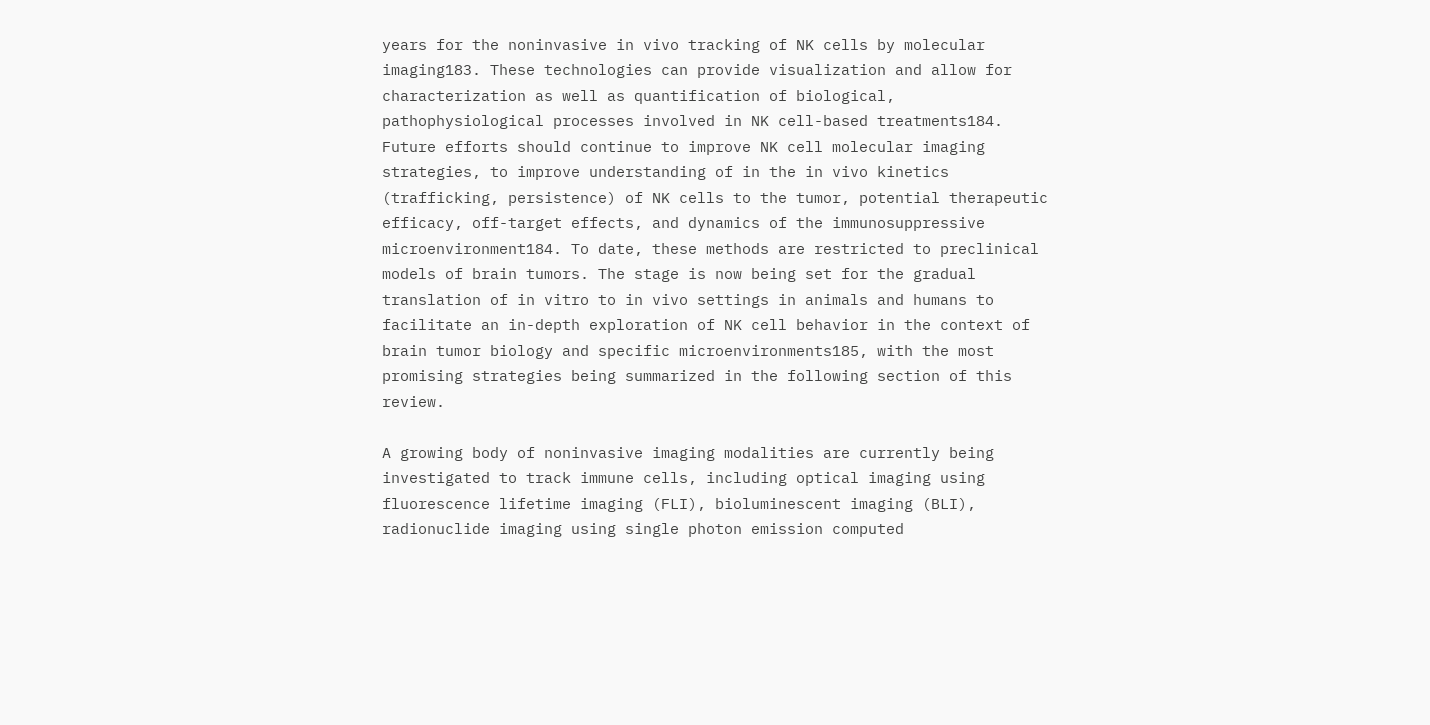years for the noninvasive in vivo tracking of NK cells by molecular imaging183. These technologies can provide visualization and allow for characterization as well as quantification of biological, pathophysiological processes involved in NK cell-based treatments184. Future efforts should continue to improve NK cell molecular imaging strategies, to improve understanding of in the in vivo kinetics (trafficking, persistence) of NK cells to the tumor, potential therapeutic efficacy, off-target effects, and dynamics of the immunosuppressive microenvironment184. To date, these methods are restricted to preclinical models of brain tumors. The stage is now being set for the gradual translation of in vitro to in vivo settings in animals and humans to facilitate an in-depth exploration of NK cell behavior in the context of brain tumor biology and specific microenvironments185, with the most promising strategies being summarized in the following section of this review.

A growing body of noninvasive imaging modalities are currently being investigated to track immune cells, including optical imaging using fluorescence lifetime imaging (FLI), bioluminescent imaging (BLI), radionuclide imaging using single photon emission computed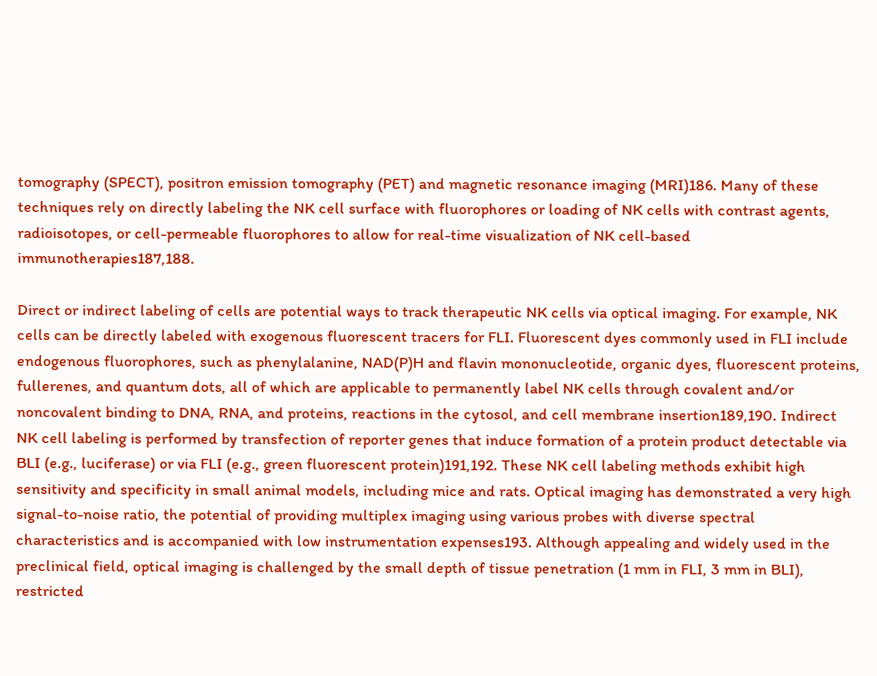tomography (SPECT), positron emission tomography (PET) and magnetic resonance imaging (MRI)186. Many of these techniques rely on directly labeling the NK cell surface with fluorophores or loading of NK cells with contrast agents, radioisotopes, or cell-permeable fluorophores to allow for real-time visualization of NK cell-based immunotherapies187,188.

Direct or indirect labeling of cells are potential ways to track therapeutic NK cells via optical imaging. For example, NK cells can be directly labeled with exogenous fluorescent tracers for FLI. Fluorescent dyes commonly used in FLI include endogenous fluorophores, such as phenylalanine, NAD(P)H and flavin mononucleotide, organic dyes, fluorescent proteins, fullerenes, and quantum dots, all of which are applicable to permanently label NK cells through covalent and/or noncovalent binding to DNA, RNA, and proteins, reactions in the cytosol, and cell membrane insertion189,190. Indirect NK cell labeling is performed by transfection of reporter genes that induce formation of a protein product detectable via BLI (e.g., luciferase) or via FLI (e.g., green fluorescent protein)191,192. These NK cell labeling methods exhibit high sensitivity and specificity in small animal models, including mice and rats. Optical imaging has demonstrated a very high signal-to-noise ratio, the potential of providing multiplex imaging using various probes with diverse spectral characteristics and is accompanied with low instrumentation expenses193. Although appealing and widely used in the preclinical field, optical imaging is challenged by the small depth of tissue penetration (1 mm in FLI, 3 mm in BLI), restricted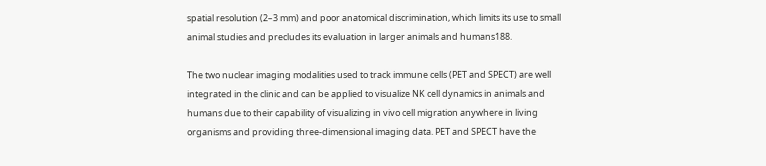spatial resolution (2–3 mm) and poor anatomical discrimination, which limits its use to small animal studies and precludes its evaluation in larger animals and humans188.

The two nuclear imaging modalities used to track immune cells (PET and SPECT) are well integrated in the clinic and can be applied to visualize NK cell dynamics in animals and humans due to their capability of visualizing in vivo cell migration anywhere in living organisms and providing three-dimensional imaging data. PET and SPECT have the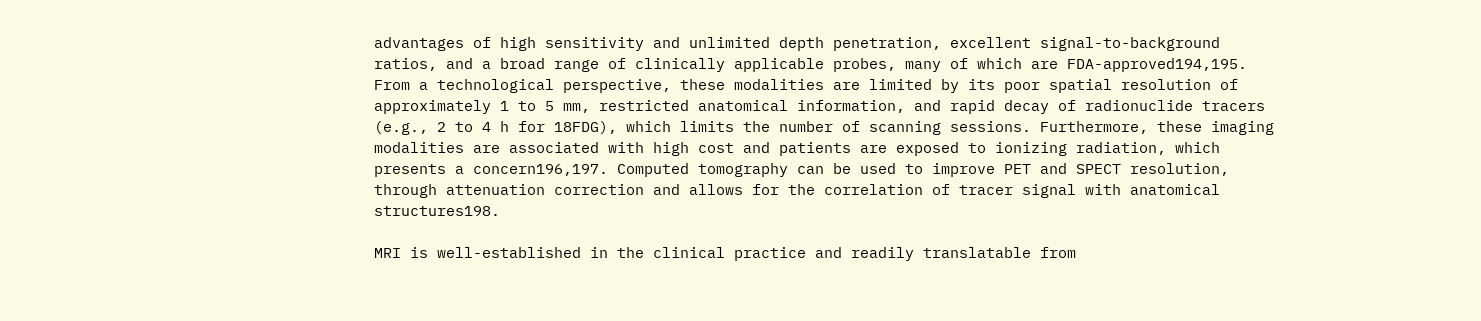advantages of high sensitivity and unlimited depth penetration, excellent signal-to-background ratios, and a broad range of clinically applicable probes, many of which are FDA-approved194,195. From a technological perspective, these modalities are limited by its poor spatial resolution of approximately 1 to 5 mm, restricted anatomical information, and rapid decay of radionuclide tracers (e.g., 2 to 4 h for 18FDG), which limits the number of scanning sessions. Furthermore, these imaging modalities are associated with high cost and patients are exposed to ionizing radiation, which presents a concern196,197. Computed tomography can be used to improve PET and SPECT resolution, through attenuation correction and allows for the correlation of tracer signal with anatomical structures198.

MRI is well-established in the clinical practice and readily translatable from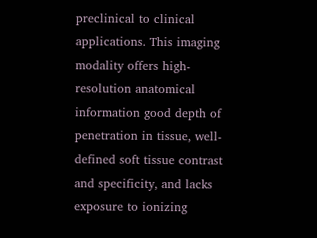preclinical to clinical applications. This imaging modality offers high-resolution anatomical information good depth of penetration in tissue, well-defined soft tissue contrast and specificity, and lacks exposure to ionizing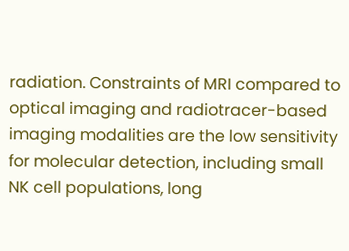radiation. Constraints of MRI compared to optical imaging and radiotracer-based imaging modalities are the low sensitivity for molecular detection, including small NK cell populations, long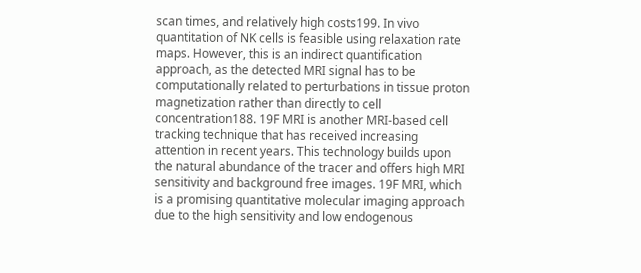scan times, and relatively high costs199. In vivo quantitation of NK cells is feasible using relaxation rate maps. However, this is an indirect quantification approach, as the detected MRI signal has to be computationally related to perturbations in tissue proton magnetization rather than directly to cell concentration188. 19F MRI is another MRI-based cell tracking technique that has received increasing attention in recent years. This technology builds upon the natural abundance of the tracer and offers high MRI sensitivity and background free images. 19F MRI, which is a promising quantitative molecular imaging approach due to the high sensitivity and low endogenous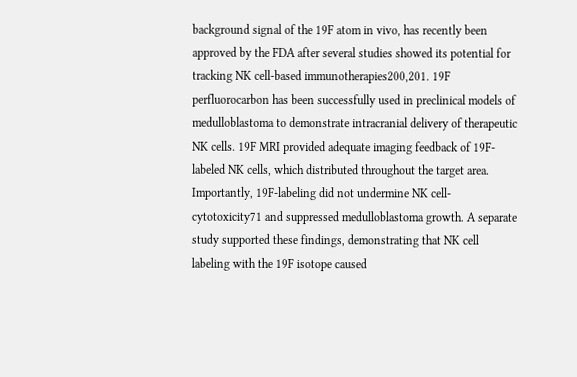background signal of the 19F atom in vivo, has recently been approved by the FDA after several studies showed its potential for tracking NK cell-based immunotherapies200,201. 19F perfluorocarbon has been successfully used in preclinical models of medulloblastoma to demonstrate intracranial delivery of therapeutic NK cells. 19F MRI provided adequate imaging feedback of 19F-labeled NK cells, which distributed throughout the target area. Importantly, 19F-labeling did not undermine NK cell-cytotoxicity71 and suppressed medulloblastoma growth. A separate study supported these findings, demonstrating that NK cell labeling with the 19F isotope caused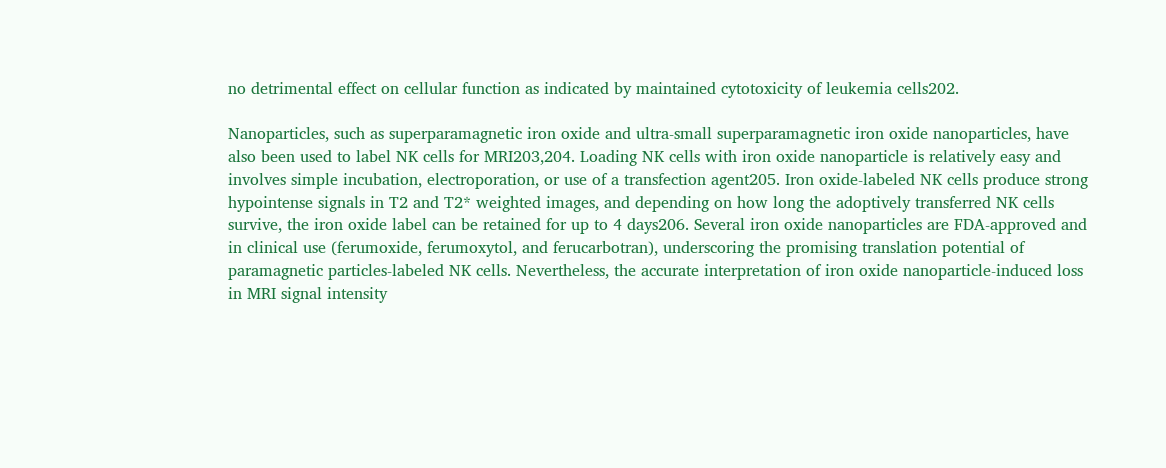no detrimental effect on cellular function as indicated by maintained cytotoxicity of leukemia cells202.

Nanoparticles, such as superparamagnetic iron oxide and ultra-small superparamagnetic iron oxide nanoparticles, have also been used to label NK cells for MRI203,204. Loading NK cells with iron oxide nanoparticle is relatively easy and involves simple incubation, electroporation, or use of a transfection agent205. Iron oxide-labeled NK cells produce strong hypointense signals in T2 and T2* weighted images, and depending on how long the adoptively transferred NK cells survive, the iron oxide label can be retained for up to 4 days206. Several iron oxide nanoparticles are FDA-approved and in clinical use (ferumoxide, ferumoxytol, and ferucarbotran), underscoring the promising translation potential of paramagnetic particles-labeled NK cells. Nevertheless, the accurate interpretation of iron oxide nanoparticle-induced loss in MRI signal intensity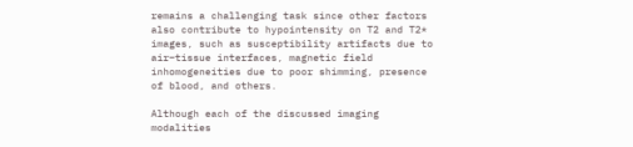remains a challenging task since other factors also contribute to hypointensity on T2 and T2* images, such as susceptibility artifacts due to air–tissue interfaces, magnetic field inhomogeneities due to poor shimming, presence of blood, and others.

Although each of the discussed imaging modalities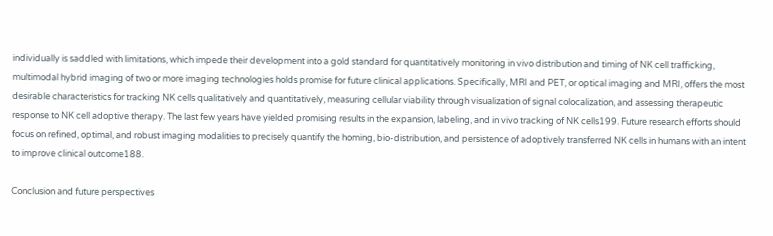individually is saddled with limitations, which impede their development into a gold standard for quantitatively monitoring in vivo distribution and timing of NK cell trafficking, multimodal hybrid imaging of two or more imaging technologies holds promise for future clinical applications. Specifically, MRI and PET, or optical imaging and MRI, offers the most desirable characteristics for tracking NK cells qualitatively and quantitatively, measuring cellular viability through visualization of signal colocalization, and assessing therapeutic response to NK cell adoptive therapy. The last few years have yielded promising results in the expansion, labeling, and in vivo tracking of NK cells199. Future research efforts should focus on refined, optimal, and robust imaging modalities to precisely quantify the homing, bio-distribution, and persistence of adoptively transferred NK cells in humans with an intent to improve clinical outcome188.

Conclusion and future perspectives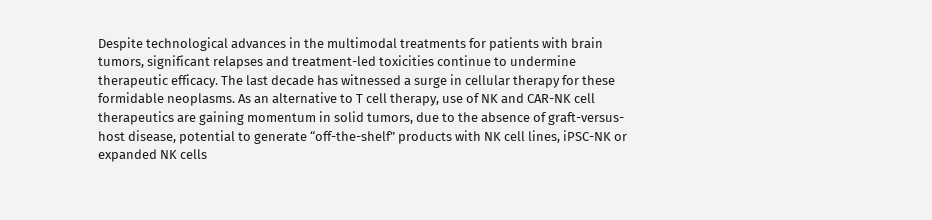Despite technological advances in the multimodal treatments for patients with brain tumors, significant relapses and treatment-led toxicities continue to undermine therapeutic efficacy. The last decade has witnessed a surge in cellular therapy for these formidable neoplasms. As an alternative to T cell therapy, use of NK and CAR-NK cell therapeutics are gaining momentum in solid tumors, due to the absence of graft-versus-host disease, potential to generate “off-the-shelf” products with NK cell lines, iPSC-NK or expanded NK cells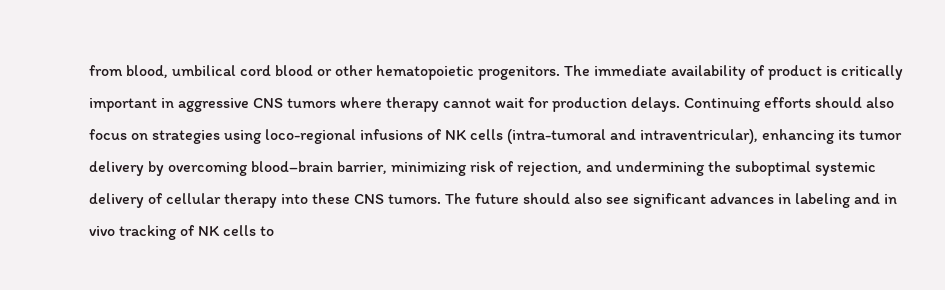from blood, umbilical cord blood or other hematopoietic progenitors. The immediate availability of product is critically important in aggressive CNS tumors where therapy cannot wait for production delays. Continuing efforts should also focus on strategies using loco-regional infusions of NK cells (intra-tumoral and intraventricular), enhancing its tumor delivery by overcoming blood–brain barrier, minimizing risk of rejection, and undermining the suboptimal systemic delivery of cellular therapy into these CNS tumors. The future should also see significant advances in labeling and in vivo tracking of NK cells to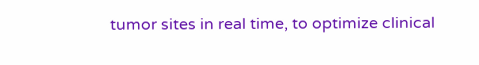tumor sites in real time, to optimize clinical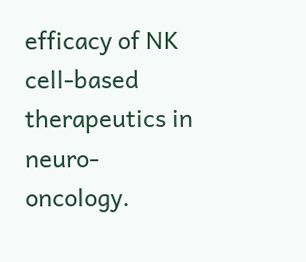efficacy of NK cell-based therapeutics in neuro-oncology.